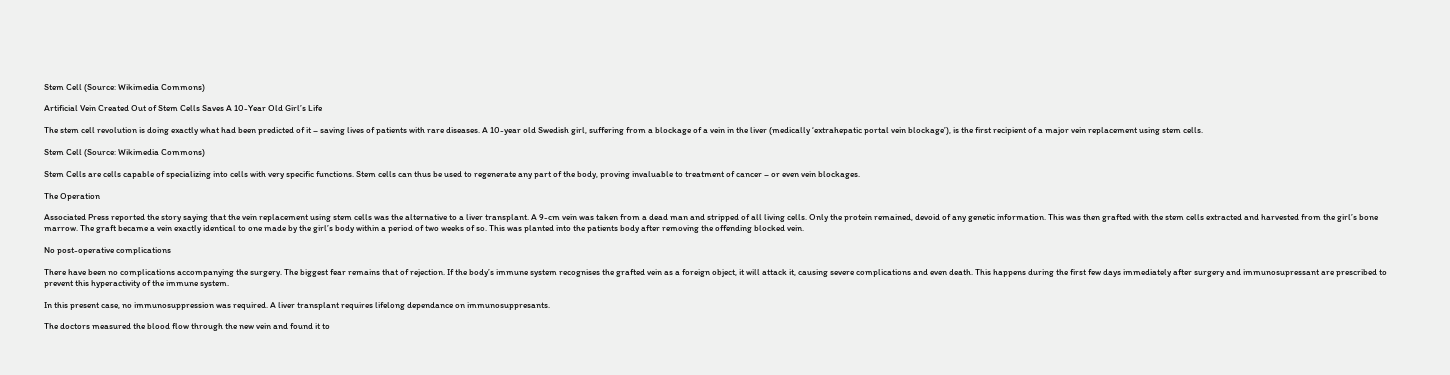Stem Cell (Source: Wikimedia Commons)

Artificial Vein Created Out of Stem Cells Saves A 10-Year Old Girl’s Life

The stem cell revolution is doing exactly what had been predicted of it – saving lives of patients with rare diseases. A 10-year old Swedish girl, suffering from a blockage of a vein in the liver (medically ‘extrahepatic portal vein blockage’), is the first recipient of a major vein replacement using stem cells.

Stem Cell (Source: Wikimedia Commons)

Stem Cells are cells capable of specializing into cells with very specific functions. Stem cells can thus be used to regenerate any part of the body, proving invaluable to treatment of cancer – or even vein blockages.

The Operation

Associated Press reported the story saying that the vein replacement using stem cells was the alternative to a liver transplant. A 9-cm vein was taken from a dead man and stripped of all living cells. Only the protein remained, devoid of any genetic information. This was then grafted with the stem cells extracted and harvested from the girl’s bone marrow. The graft became a vein exactly identical to one made by the girl’s body within a period of two weeks of so. This was planted into the patients body after removing the offending blocked vein.

No post-operative complications

There have been no complications accompanying the surgery. The biggest fear remains that of rejection. If the body’s immune system recognises the grafted vein as a foreign object, it will attack it, causing severe complications and even death. This happens during the first few days immediately after surgery and immunosupressant are prescribed to prevent this hyperactivity of the immune system.

In this present case, no immunosuppression was required. A liver transplant requires lifelong dependance on immunosuppresants.

The doctors measured the blood flow through the new vein and found it to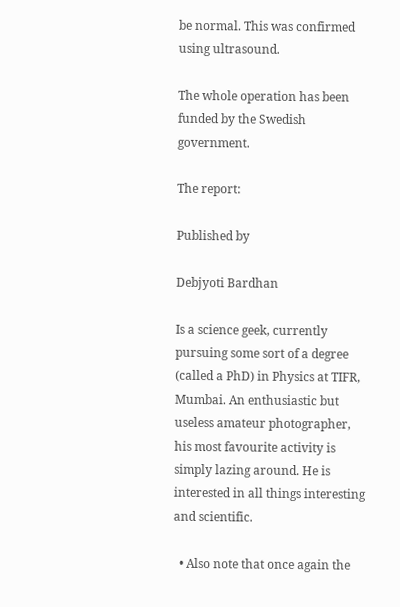be normal. This was confirmed using ultrasound.

The whole operation has been funded by the Swedish government.

The report:

Published by

Debjyoti Bardhan

Is a science geek, currently pursuing some sort of a degree (called a PhD) in Physics at TIFR, Mumbai. An enthusiastic but useless amateur photographer, his most favourite activity is simply lazing around. He is interested in all things interesting and scientific.

  • Also note that once again the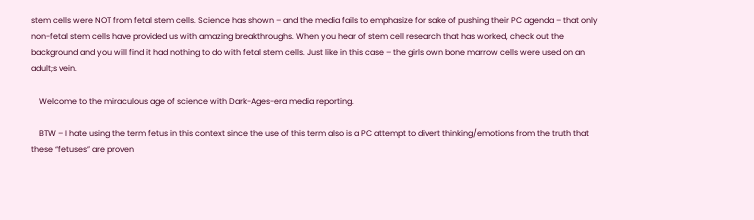stem cells were NOT from fetal stem cells. Science has shown – and the media fails to emphasize for sake of pushing their PC agenda – that only non-fetal stem cells have provided us with amazing breakthroughs. When you hear of stem cell research that has worked, check out the background and you will find it had nothing to do with fetal stem cells. Just like in this case – the girls own bone marrow cells were used on an adult;s vein.

    Welcome to the miraculous age of science with Dark-Ages-era media reporting.

    BTW – I hate using the term fetus in this context since the use of this term also is a PC attempt to divert thinking/emotions from the truth that these “fetuses” are proven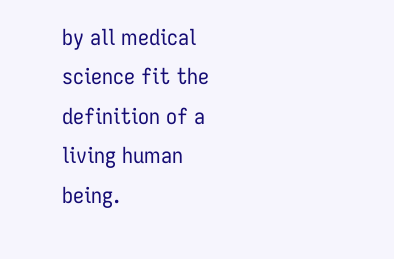by all medical science fit the definition of a living human being.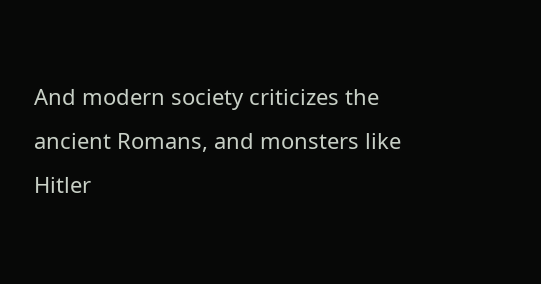And modern society criticizes the ancient Romans, and monsters like Hitler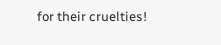for their cruelties!